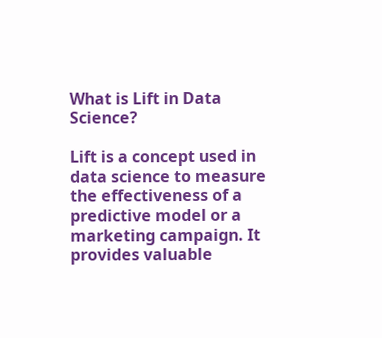What is Lift in Data Science?

Lift is a concept used in data science to measure the effectiveness of a predictive model or a marketing campaign. It provides valuable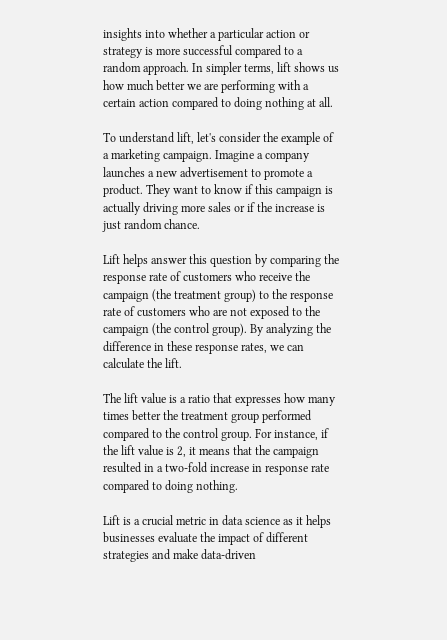insights into whether a particular action or strategy is more successful compared to a random approach. In simpler terms, lift shows us how much better we are performing with a certain action compared to doing nothing at all.

To understand lift, let's consider the example of a marketing campaign. Imagine a company launches a new advertisement to promote a product. They want to know if this campaign is actually driving more sales or if the increase is just random chance.

Lift helps answer this question by comparing the response rate of customers who receive the campaign (the treatment group) to the response rate of customers who are not exposed to the campaign (the control group). By analyzing the difference in these response rates, we can calculate the lift.

The lift value is a ratio that expresses how many times better the treatment group performed compared to the control group. For instance, if the lift value is 2, it means that the campaign resulted in a two-fold increase in response rate compared to doing nothing.

Lift is a crucial metric in data science as it helps businesses evaluate the impact of different strategies and make data-driven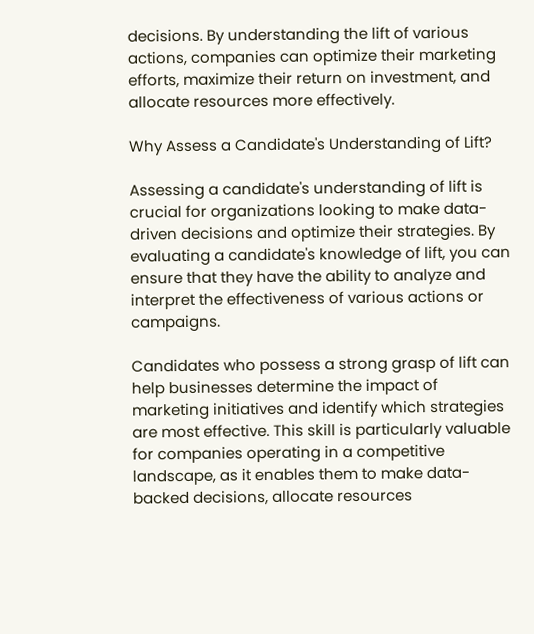decisions. By understanding the lift of various actions, companies can optimize their marketing efforts, maximize their return on investment, and allocate resources more effectively.

Why Assess a Candidate's Understanding of Lift?

Assessing a candidate's understanding of lift is crucial for organizations looking to make data-driven decisions and optimize their strategies. By evaluating a candidate's knowledge of lift, you can ensure that they have the ability to analyze and interpret the effectiveness of various actions or campaigns.

Candidates who possess a strong grasp of lift can help businesses determine the impact of marketing initiatives and identify which strategies are most effective. This skill is particularly valuable for companies operating in a competitive landscape, as it enables them to make data-backed decisions, allocate resources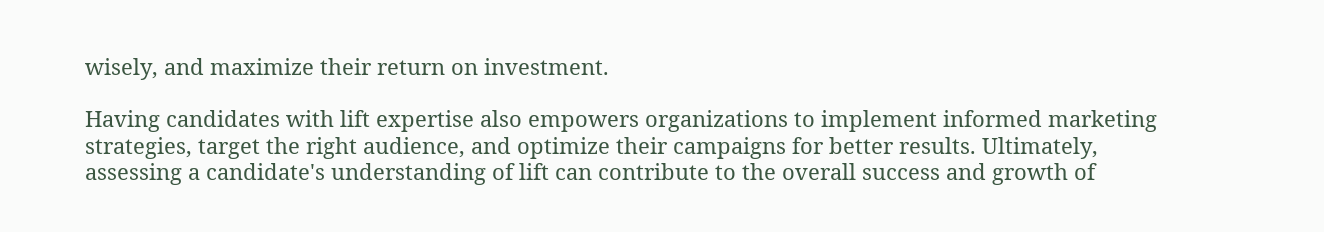wisely, and maximize their return on investment.

Having candidates with lift expertise also empowers organizations to implement informed marketing strategies, target the right audience, and optimize their campaigns for better results. Ultimately, assessing a candidate's understanding of lift can contribute to the overall success and growth of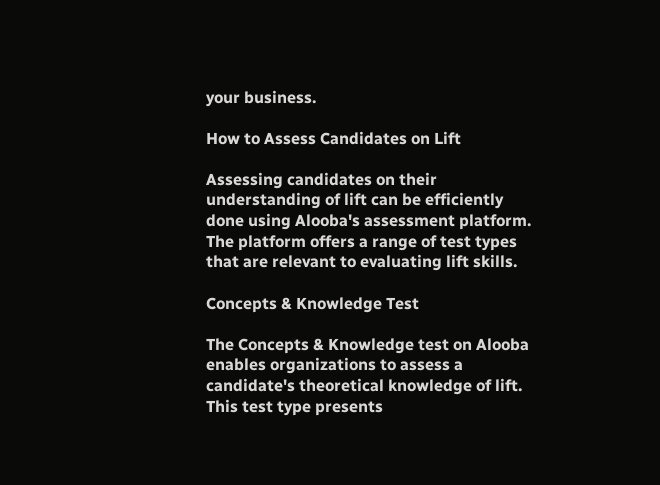your business.

How to Assess Candidates on Lift

Assessing candidates on their understanding of lift can be efficiently done using Alooba's assessment platform. The platform offers a range of test types that are relevant to evaluating lift skills.

Concepts & Knowledge Test

The Concepts & Knowledge test on Alooba enables organizations to assess a candidate's theoretical knowledge of lift. This test type presents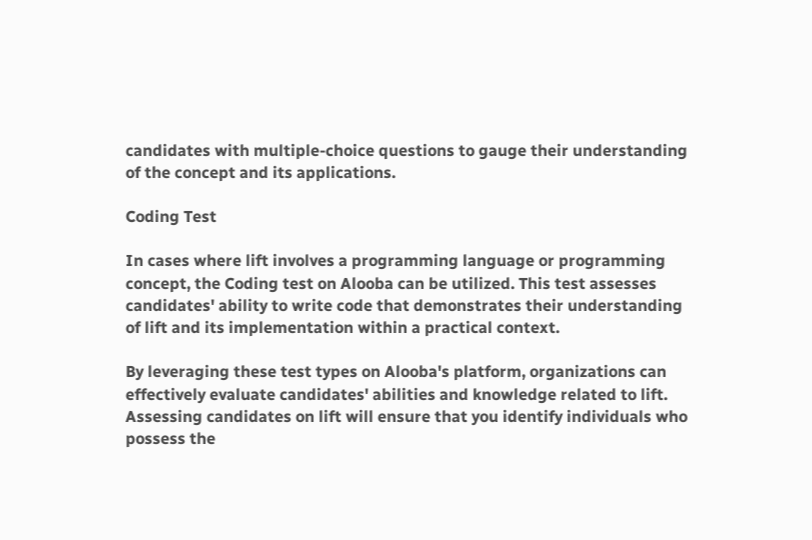candidates with multiple-choice questions to gauge their understanding of the concept and its applications.

Coding Test

In cases where lift involves a programming language or programming concept, the Coding test on Alooba can be utilized. This test assesses candidates' ability to write code that demonstrates their understanding of lift and its implementation within a practical context.

By leveraging these test types on Alooba's platform, organizations can effectively evaluate candidates' abilities and knowledge related to lift. Assessing candidates on lift will ensure that you identify individuals who possess the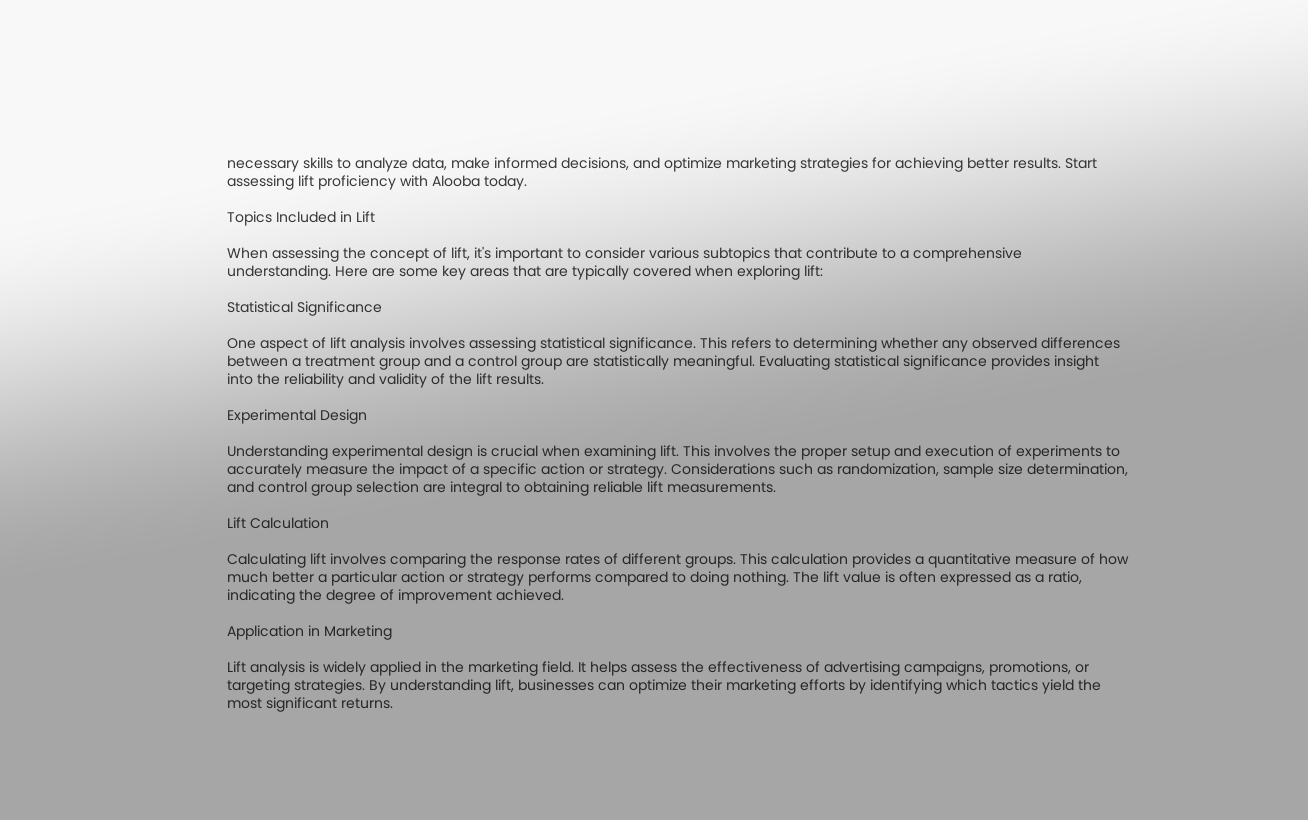necessary skills to analyze data, make informed decisions, and optimize marketing strategies for achieving better results. Start assessing lift proficiency with Alooba today.

Topics Included in Lift

When assessing the concept of lift, it's important to consider various subtopics that contribute to a comprehensive understanding. Here are some key areas that are typically covered when exploring lift:

Statistical Significance

One aspect of lift analysis involves assessing statistical significance. This refers to determining whether any observed differences between a treatment group and a control group are statistically meaningful. Evaluating statistical significance provides insight into the reliability and validity of the lift results.

Experimental Design

Understanding experimental design is crucial when examining lift. This involves the proper setup and execution of experiments to accurately measure the impact of a specific action or strategy. Considerations such as randomization, sample size determination, and control group selection are integral to obtaining reliable lift measurements.

Lift Calculation

Calculating lift involves comparing the response rates of different groups. This calculation provides a quantitative measure of how much better a particular action or strategy performs compared to doing nothing. The lift value is often expressed as a ratio, indicating the degree of improvement achieved.

Application in Marketing

Lift analysis is widely applied in the marketing field. It helps assess the effectiveness of advertising campaigns, promotions, or targeting strategies. By understanding lift, businesses can optimize their marketing efforts by identifying which tactics yield the most significant returns.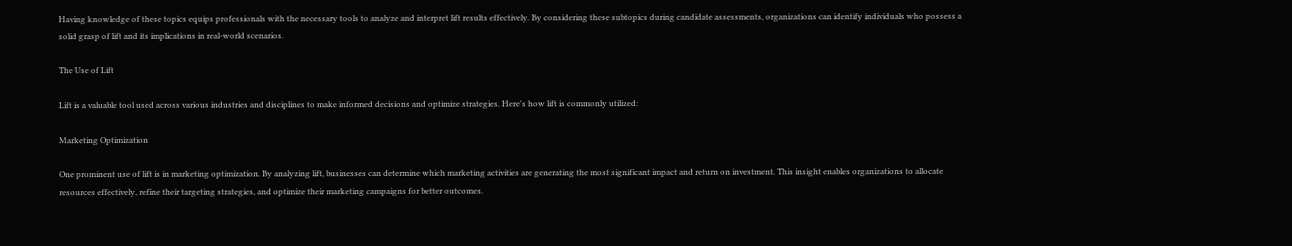Having knowledge of these topics equips professionals with the necessary tools to analyze and interpret lift results effectively. By considering these subtopics during candidate assessments, organizations can identify individuals who possess a solid grasp of lift and its implications in real-world scenarios.

The Use of Lift

Lift is a valuable tool used across various industries and disciplines to make informed decisions and optimize strategies. Here's how lift is commonly utilized:

Marketing Optimization

One prominent use of lift is in marketing optimization. By analyzing lift, businesses can determine which marketing activities are generating the most significant impact and return on investment. This insight enables organizations to allocate resources effectively, refine their targeting strategies, and optimize their marketing campaigns for better outcomes.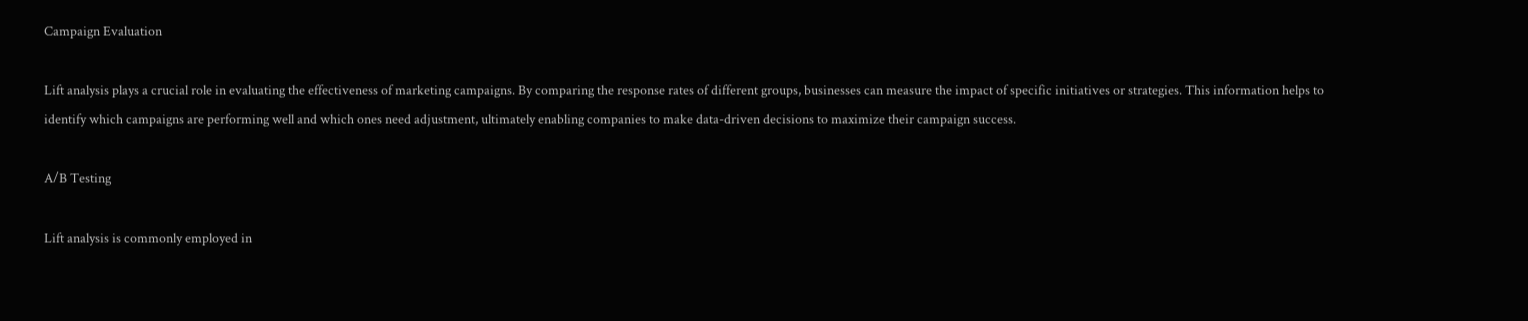Campaign Evaluation

Lift analysis plays a crucial role in evaluating the effectiveness of marketing campaigns. By comparing the response rates of different groups, businesses can measure the impact of specific initiatives or strategies. This information helps to identify which campaigns are performing well and which ones need adjustment, ultimately enabling companies to make data-driven decisions to maximize their campaign success.

A/B Testing

Lift analysis is commonly employed in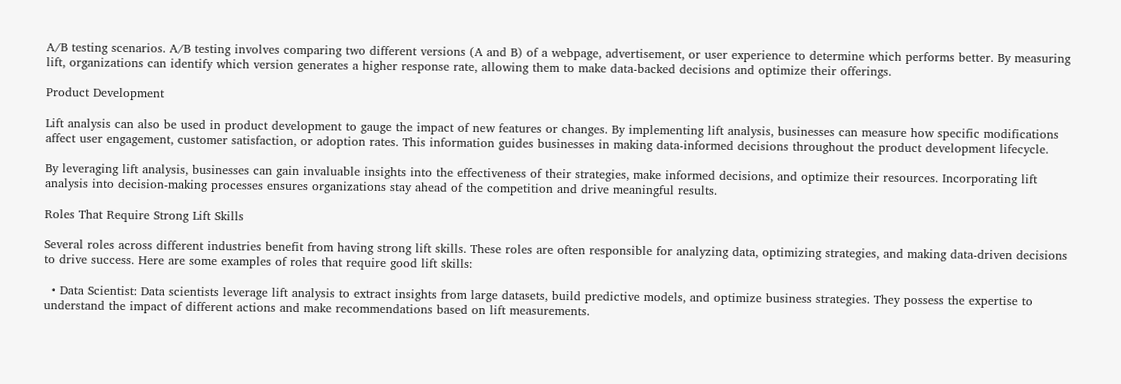A/B testing scenarios. A/B testing involves comparing two different versions (A and B) of a webpage, advertisement, or user experience to determine which performs better. By measuring lift, organizations can identify which version generates a higher response rate, allowing them to make data-backed decisions and optimize their offerings.

Product Development

Lift analysis can also be used in product development to gauge the impact of new features or changes. By implementing lift analysis, businesses can measure how specific modifications affect user engagement, customer satisfaction, or adoption rates. This information guides businesses in making data-informed decisions throughout the product development lifecycle.

By leveraging lift analysis, businesses can gain invaluable insights into the effectiveness of their strategies, make informed decisions, and optimize their resources. Incorporating lift analysis into decision-making processes ensures organizations stay ahead of the competition and drive meaningful results.

Roles That Require Strong Lift Skills

Several roles across different industries benefit from having strong lift skills. These roles are often responsible for analyzing data, optimizing strategies, and making data-driven decisions to drive success. Here are some examples of roles that require good lift skills:

  • Data Scientist: Data scientists leverage lift analysis to extract insights from large datasets, build predictive models, and optimize business strategies. They possess the expertise to understand the impact of different actions and make recommendations based on lift measurements.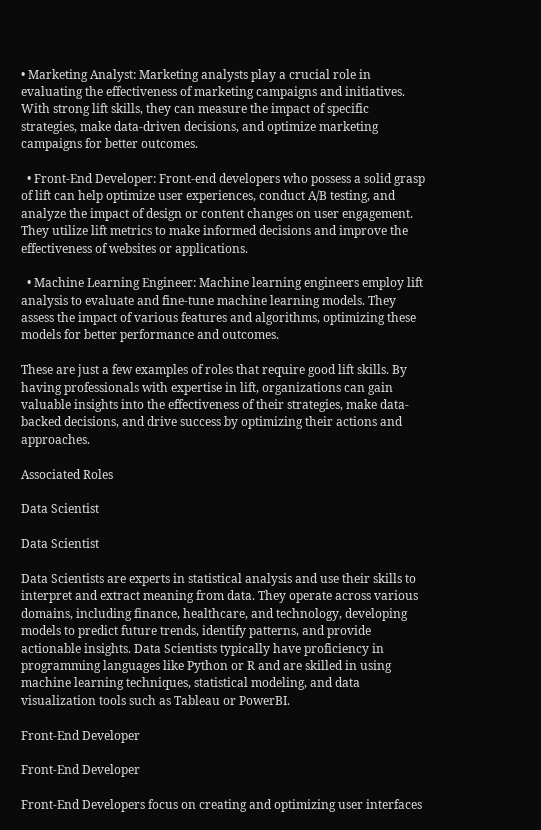• Marketing Analyst: Marketing analysts play a crucial role in evaluating the effectiveness of marketing campaigns and initiatives. With strong lift skills, they can measure the impact of specific strategies, make data-driven decisions, and optimize marketing campaigns for better outcomes.

  • Front-End Developer: Front-end developers who possess a solid grasp of lift can help optimize user experiences, conduct A/B testing, and analyze the impact of design or content changes on user engagement. They utilize lift metrics to make informed decisions and improve the effectiveness of websites or applications.

  • Machine Learning Engineer: Machine learning engineers employ lift analysis to evaluate and fine-tune machine learning models. They assess the impact of various features and algorithms, optimizing these models for better performance and outcomes.

These are just a few examples of roles that require good lift skills. By having professionals with expertise in lift, organizations can gain valuable insights into the effectiveness of their strategies, make data-backed decisions, and drive success by optimizing their actions and approaches.

Associated Roles

Data Scientist

Data Scientist

Data Scientists are experts in statistical analysis and use their skills to interpret and extract meaning from data. They operate across various domains, including finance, healthcare, and technology, developing models to predict future trends, identify patterns, and provide actionable insights. Data Scientists typically have proficiency in programming languages like Python or R and are skilled in using machine learning techniques, statistical modeling, and data visualization tools such as Tableau or PowerBI.

Front-End Developer

Front-End Developer

Front-End Developers focus on creating and optimizing user interfaces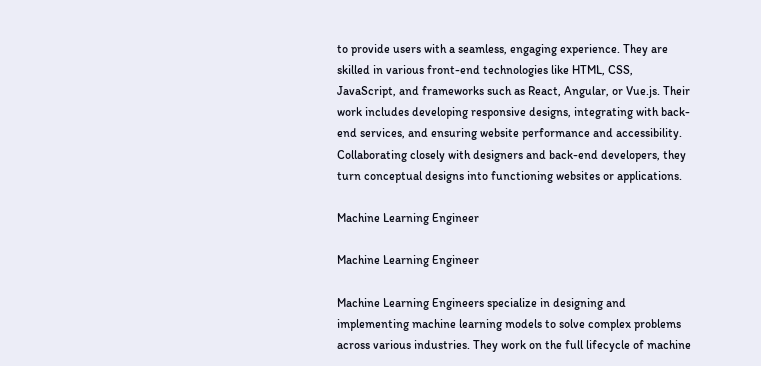to provide users with a seamless, engaging experience. They are skilled in various front-end technologies like HTML, CSS, JavaScript, and frameworks such as React, Angular, or Vue.js. Their work includes developing responsive designs, integrating with back-end services, and ensuring website performance and accessibility. Collaborating closely with designers and back-end developers, they turn conceptual designs into functioning websites or applications.

Machine Learning Engineer

Machine Learning Engineer

Machine Learning Engineers specialize in designing and implementing machine learning models to solve complex problems across various industries. They work on the full lifecycle of machine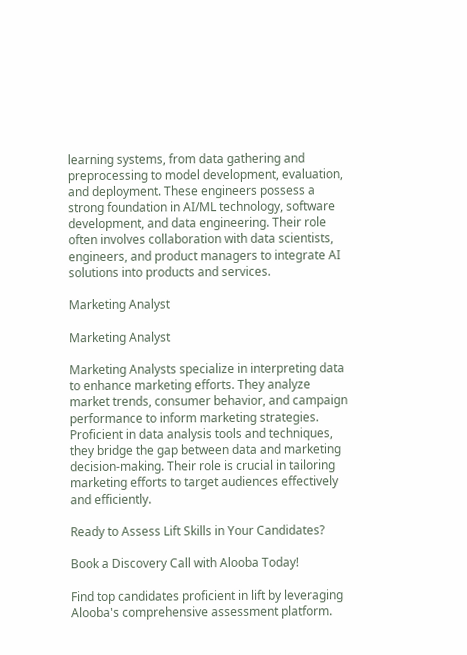learning systems, from data gathering and preprocessing to model development, evaluation, and deployment. These engineers possess a strong foundation in AI/ML technology, software development, and data engineering. Their role often involves collaboration with data scientists, engineers, and product managers to integrate AI solutions into products and services.

Marketing Analyst

Marketing Analyst

Marketing Analysts specialize in interpreting data to enhance marketing efforts. They analyze market trends, consumer behavior, and campaign performance to inform marketing strategies. Proficient in data analysis tools and techniques, they bridge the gap between data and marketing decision-making. Their role is crucial in tailoring marketing efforts to target audiences effectively and efficiently.

Ready to Assess Lift Skills in Your Candidates?

Book a Discovery Call with Alooba Today!

Find top candidates proficient in lift by leveraging Alooba's comprehensive assessment platform.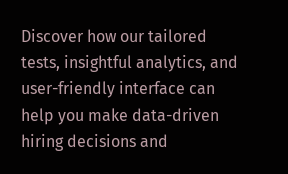Discover how our tailored tests, insightful analytics, and user-friendly interface can help you make data-driven hiring decisions and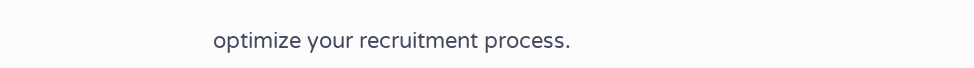optimize your recruitment process.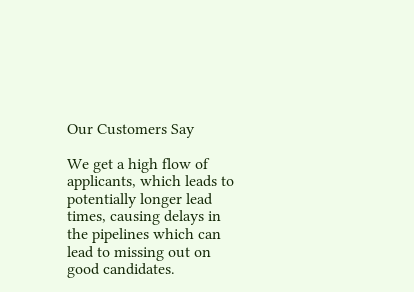Our Customers Say

We get a high flow of applicants, which leads to potentially longer lead times, causing delays in the pipelines which can lead to missing out on good candidates.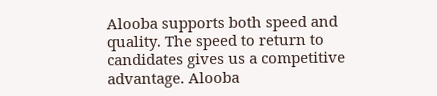Alooba supports both speed and quality. The speed to return to candidates gives us a competitive advantage. Alooba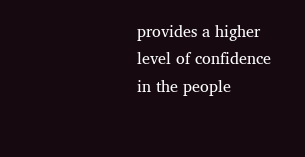provides a higher level of confidence in the people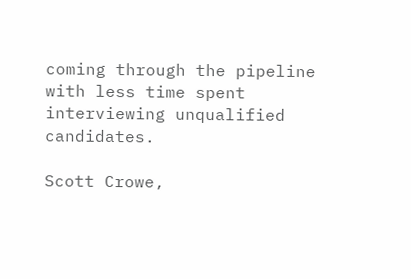coming through the pipeline with less time spent interviewing unqualified candidates.

Scott Crowe,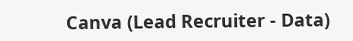Canva (Lead Recruiter - Data)